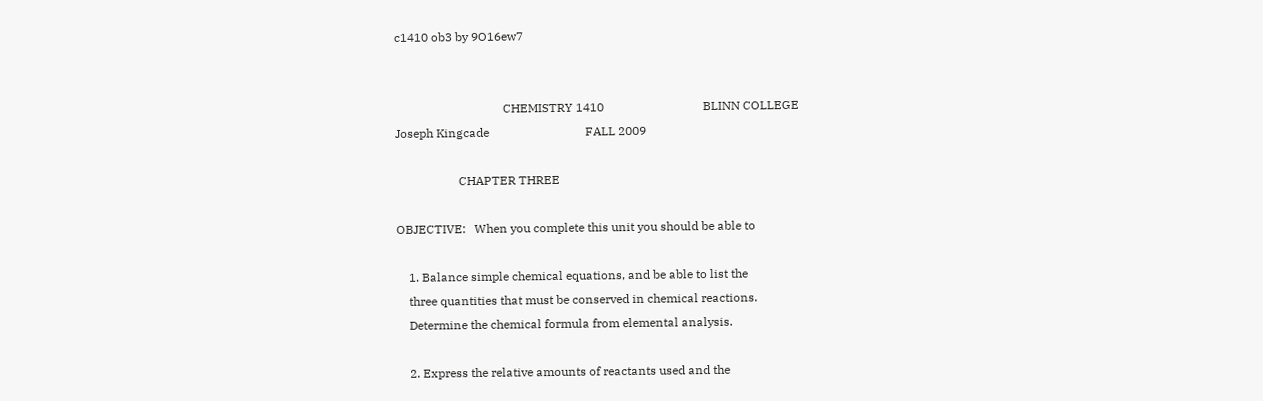c1410 ob3 by 9O16ew7


                                    CHEMISTRY 1410                                 BLINN COLLEGE
Joseph Kingcade                                FALL 2009

                     CHAPTER THREE

OBJECTIVE:   When you complete this unit you should be able to

    1. Balance simple chemical equations, and be able to list the
    three quantities that must be conserved in chemical reactions.
    Determine the chemical formula from elemental analysis.

    2. Express the relative amounts of reactants used and the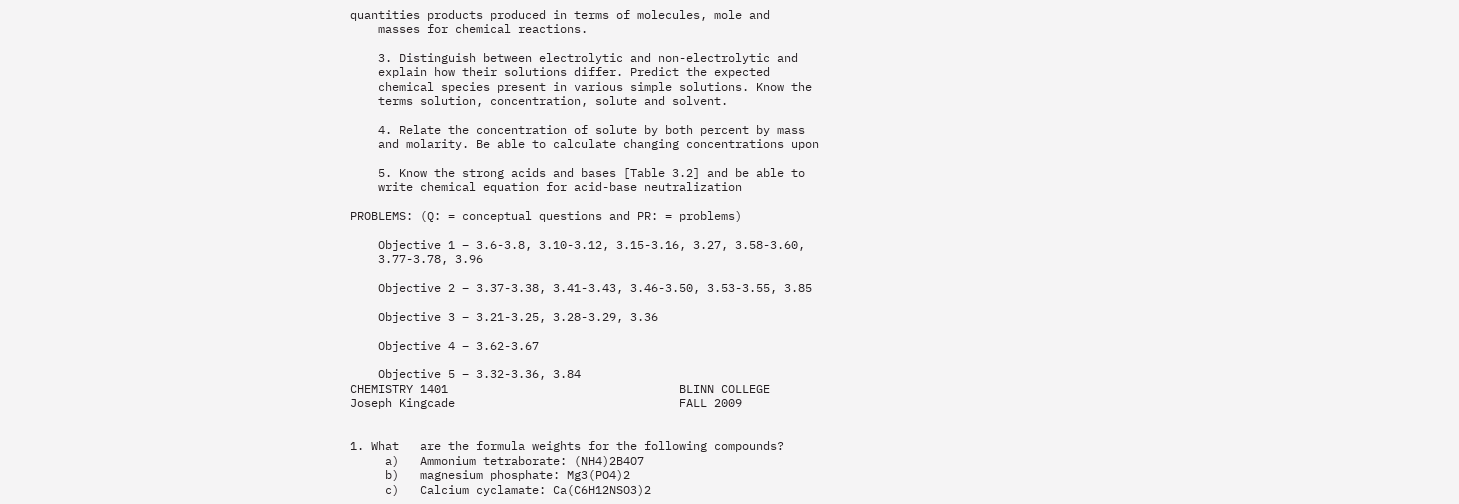quantities products produced in terms of molecules, mole and
    masses for chemical reactions.

    3. Distinguish between electrolytic and non-electrolytic and
    explain how their solutions differ. Predict the expected
    chemical species present in various simple solutions. Know the
    terms solution, concentration, solute and solvent.

    4. Relate the concentration of solute by both percent by mass
    and molarity. Be able to calculate changing concentrations upon

    5. Know the strong acids and bases [Table 3.2] and be able to
    write chemical equation for acid-base neutralization

PROBLEMS: (Q: = conceptual questions and PR: = problems)

    Objective 1 – 3.6-3.8, 3.10-3.12, 3.15-3.16, 3.27, 3.58-3.60,
    3.77-3.78, 3.96

    Objective 2 – 3.37-3.38, 3.41-3.43, 3.46-3.50, 3.53-3.55, 3.85

    Objective 3 – 3.21-3.25, 3.28-3.29, 3.36

    Objective 4 – 3.62-3.67

    Objective 5 – 3.32-3.36, 3.84
CHEMISTRY 1401                                 BLINN COLLEGE
Joseph Kingcade                                FALL 2009


1. What   are the formula weights for the following compounds?
     a)   Ammonium tetraborate: (NH4)2B4O7
     b)   magnesium phosphate: Mg3(PO4)2
     c)   Calcium cyclamate: Ca(C6H12NSO3)2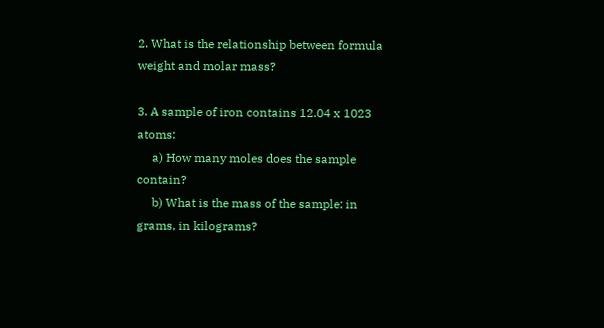2. What is the relationship between formula weight and molar mass?

3. A sample of iron contains 12.04 x 1023 atoms:
     a) How many moles does the sample contain?
     b) What is the mass of the sample: in grams, in kilograms?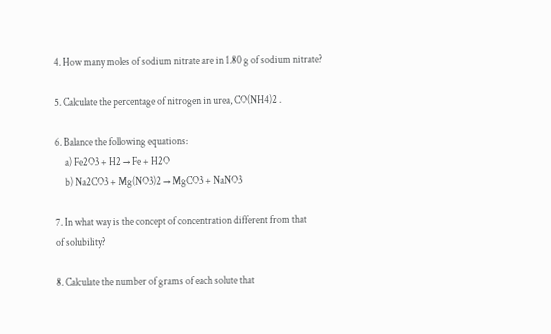4. How many moles of sodium nitrate are in 1.80 g of sodium nitrate?

5. Calculate the percentage of nitrogen in urea, CO(NH4)2 .

6. Balance the following equations:
     a) Fe2O3 + H2 → Fe + H2O
     b) Na2CO3 + Mg(NO3)2 → MgCO3 + NaNO3

7. In what way is the concept of concentration different from that
of solubility?

8. Calculate the number of grams of each solute that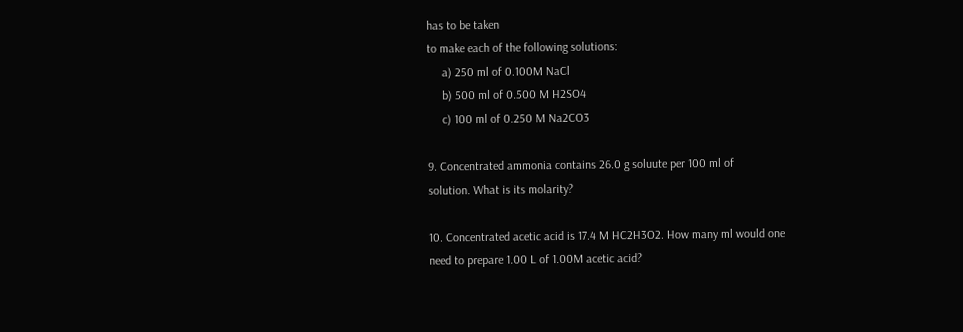has to be taken
to make each of the following solutions:
     a) 250 ml of 0.100M NaCl
     b) 500 ml of 0.500 M H2SO4
     c) 100 ml of 0.250 M Na2CO3

9. Concentrated ammonia contains 26.0 g soluute per 100 ml of
solution. What is its molarity?

10. Concentrated acetic acid is 17.4 M HC2H3O2. How many ml would one
need to prepare 1.00 L of 1.00M acetic acid?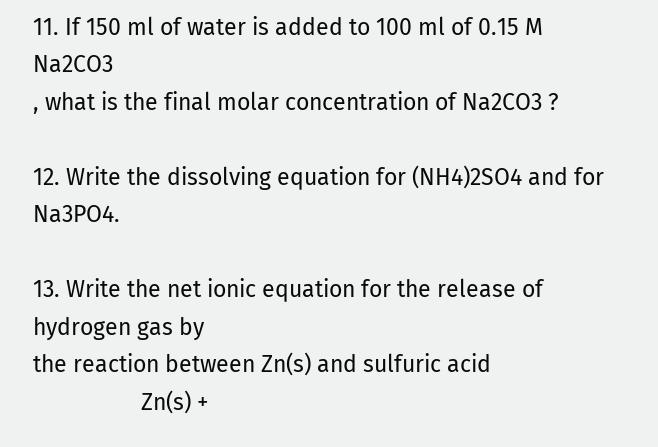11. If 150 ml of water is added to 100 ml of 0.15 M Na2CO3
, what is the final molar concentration of Na2CO3 ?

12. Write the dissolving equation for (NH4)2SO4 and for Na3PO4.

13. Write the net ionic equation for the release of hydrogen gas by
the reaction between Zn(s) and sulfuric acid
                  Zn(s) +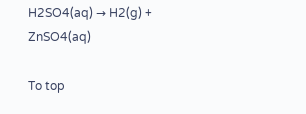H2SO4(aq) → H2(g) + ZnSO4(aq)

To top